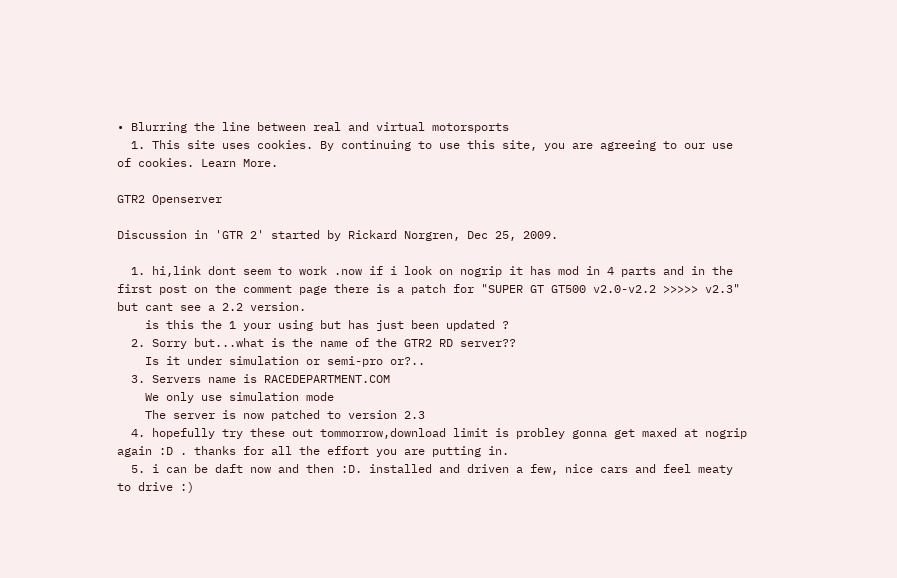• Blurring the line between real and virtual motorsports
  1. This site uses cookies. By continuing to use this site, you are agreeing to our use of cookies. Learn More.

GTR2 Openserver

Discussion in 'GTR 2' started by Rickard Norgren, Dec 25, 2009.

  1. hi,link dont seem to work .now if i look on nogrip it has mod in 4 parts and in the first post on the comment page there is a patch for "SUPER GT GT500 v2.0-v2.2 >>>>> v2.3" but cant see a 2.2 version.
    is this the 1 your using but has just been updated ?
  2. Sorry but...what is the name of the GTR2 RD server??
    Is it under simulation or semi-pro or?..
  3. Servers name is RACEDEPARTMENT.COM
    We only use simulation mode
    The server is now patched to version 2.3
  4. hopefully try these out tommorrow,download limit is probley gonna get maxed at nogrip again :D . thanks for all the effort you are putting in.
  5. i can be daft now and then :D. installed and driven a few, nice cars and feel meaty to drive :)